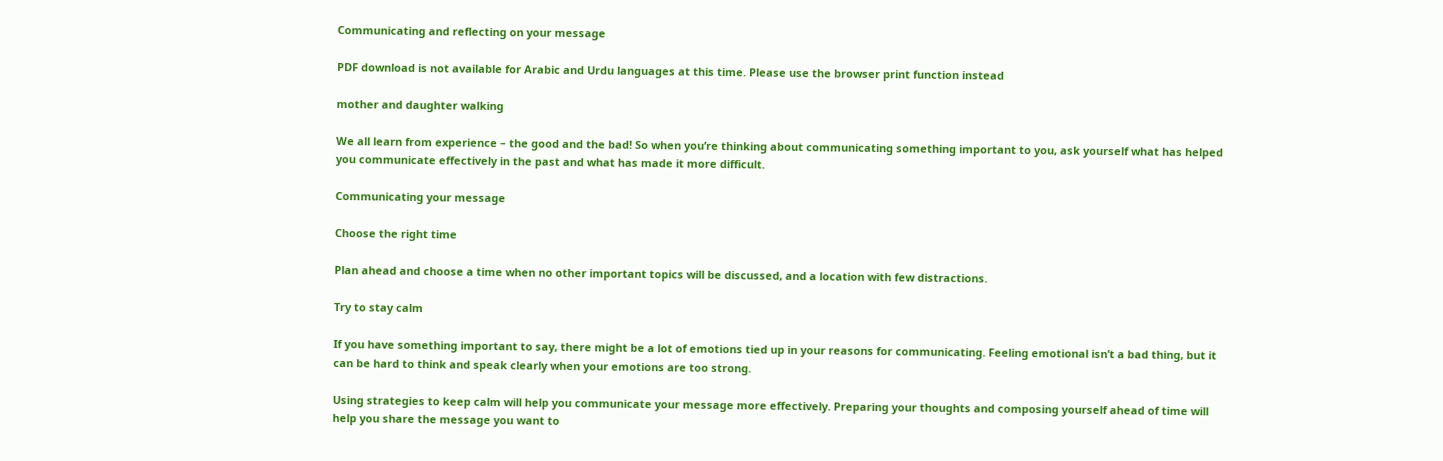Communicating and reflecting on your message

PDF download is not available for Arabic and Urdu languages at this time. Please use the browser print function instead

mother and daughter walking

We all learn from experience – the good and the bad! So when you’re thinking about communicating something important to you, ask yourself what has helped you communicate effectively in the past and what has made it more difficult.

Communicating your message

Choose the right time

Plan ahead and choose a time when no other important topics will be discussed, and a location with few distractions.

Try to stay calm

If you have something important to say, there might be a lot of emotions tied up in your reasons for communicating. Feeling emotional isn’t a bad thing, but it can be hard to think and speak clearly when your emotions are too strong.

Using strategies to keep calm will help you communicate your message more effectively. Preparing your thoughts and composing yourself ahead of time will help you share the message you want to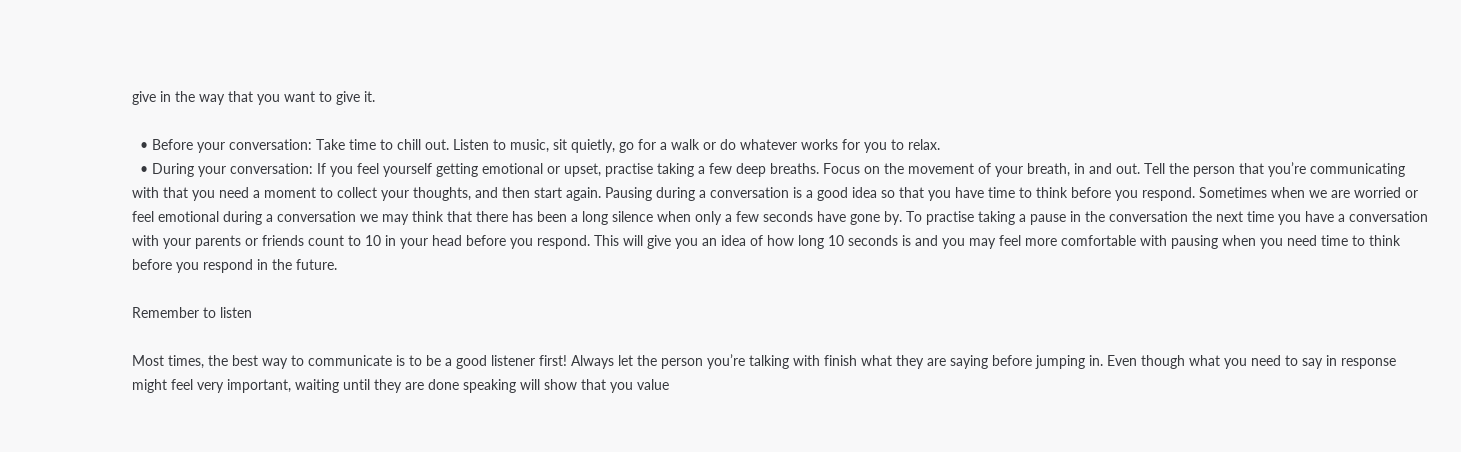give in the way that you want to give it.

  • Before your conversation: Take time to chill out. Listen to music, sit quietly, go for a walk or do whatever works for you to relax.
  • During your conversation: If you feel yourself getting emotional or upset, practise taking a few deep breaths. Focus on the movement of your breath, in and out. Tell the person that you’re communicating with that you need a moment to collect your thoughts, and then start again. Pausing during a conversation is a good idea so that you have time to think before you respond. Sometimes when we are worried or feel emotional during a conversation we may think that there has been a long silence when only a few seconds have gone by. To practise taking a pause in the conversation the next time you have a conversation with your parents or friends count to 10 in your head before you respond. This will give you an idea of how long 10 seconds is and you may feel more comfortable with pausing when you need time to think before you respond in the future.

Remember to listen

Most times, the best way to communicate is to be a good listener first! Always let the person you’re talking with finish what they are saying before jumping in. Even though what you need to say in response might feel very important, waiting until they are done speaking will show that you value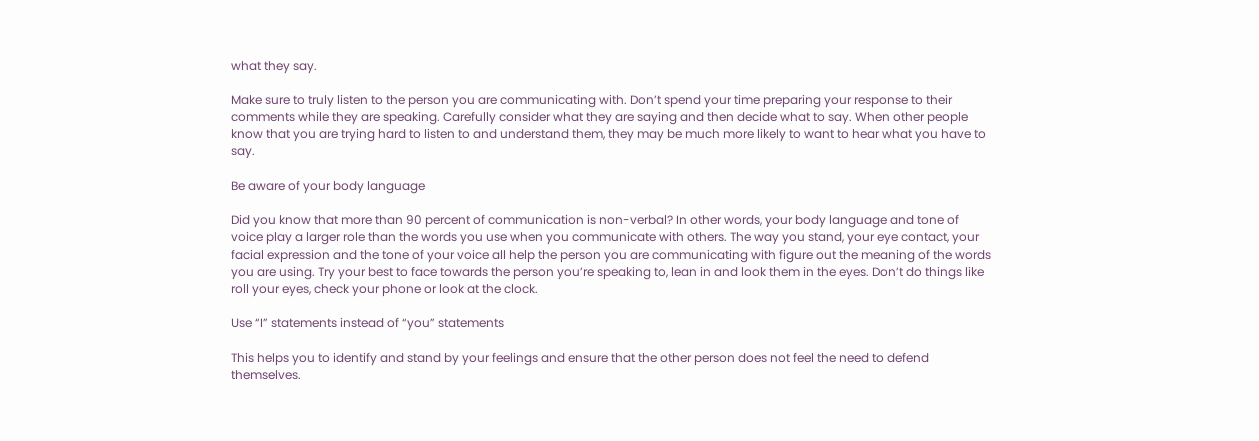what they say.

Make sure to truly listen to the person you are communicating with. Don’t spend your time preparing your response to their comments while they are speaking. Carefully consider what they are saying and then decide what to say. When other people know that you are trying hard to listen to and understand them, they may be much more likely to want to hear what you have to say.

Be aware of your body language

Did you know that more than 90 percent of communication is non-verbal? In other words, your body language and tone of voice play a larger role than the words you use when you communicate with others. The way you stand, your eye contact, your facial expression and the tone of your voice all help the person you are communicating with figure out the meaning of the words you are using. Try your best to face towards the person you’re speaking to, lean in and look them in the eyes. Don’t do things like roll your eyes, check your phone or look at the clock.

Use “I” statements instead of “you” statements

This helps you to identify and stand by your feelings and ensure that the other person does not feel the need to defend themselves.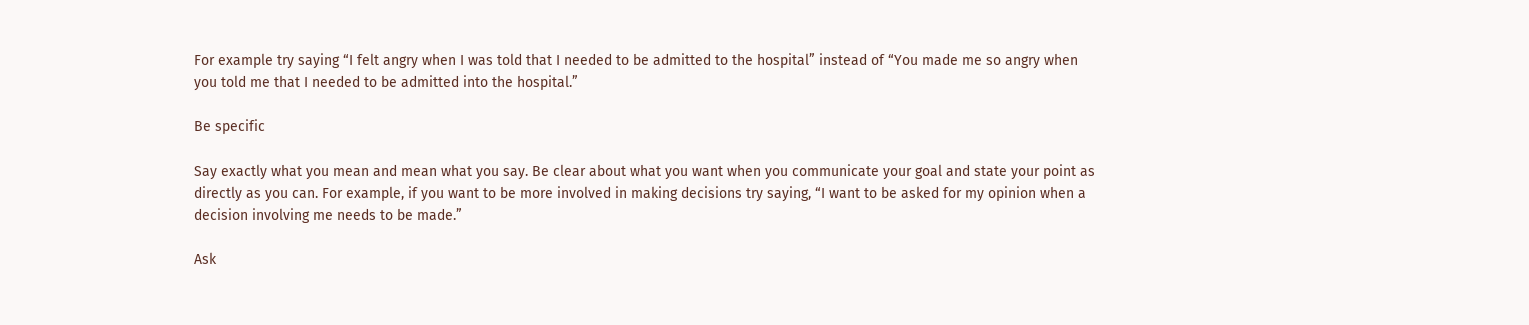For example try saying “I felt angry when I was told that I needed to be admitted to the hospital” instead of “You made me so angry when you told me that I needed to be admitted into the hospital.”

Be specific

Say exactly what you mean and mean what you say. Be clear about what you want when you communicate your goal and state your point as directly as you can. For example, if you want to be more involved in making decisions try saying, “I want to be asked for my opinion when a decision involving me needs to be made.”

Ask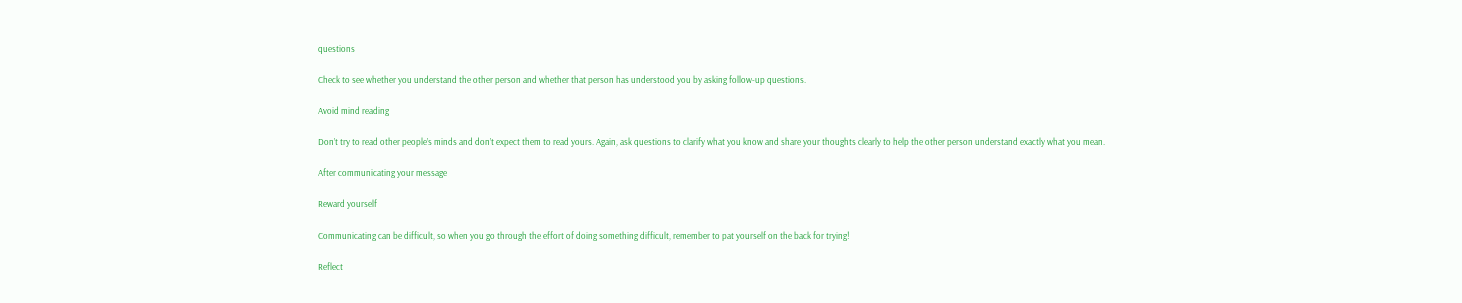questions

Check to see whether you understand the other person and whether that person has understood you by asking follow-up questions.

Avoid mind reading

Don’t try to read other people’s minds and don’t expect them to read yours. Again, ask questions to clarify what you know and share your thoughts clearly to help the other person understand exactly what you mean.

After communicating your message

Reward yourself

Communicating can be difficult, so when you go through the effort of doing something difficult, remember to pat yourself on the back for trying!

Reflect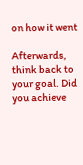on how it went

Afterwards, think back to your goal. Did you achieve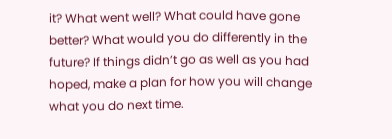it? What went well? What could have gone better? What would you do differently in the future? If things didn’t go as well as you had hoped, make a plan for how you will change what you do next time.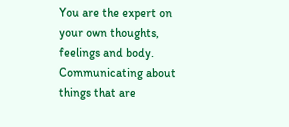You are the expert on your own thoughts, feelings and body. Communicating about things that are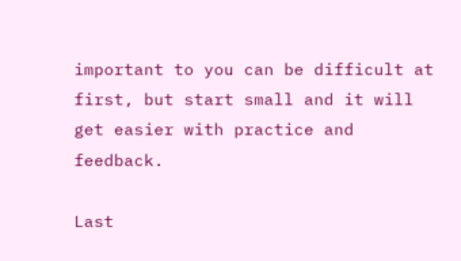important to you can be difficult at first, but start small and it will get easier with practice and feedback.

Last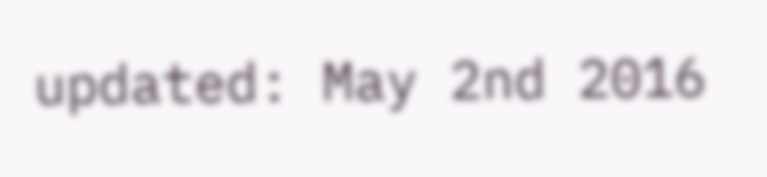updated: May 2nd 2016